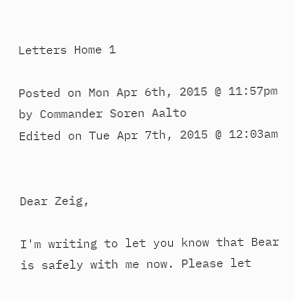Letters Home 1

Posted on Mon Apr 6th, 2015 @ 11:57pm by Commander Soren Aalto
Edited on Tue Apr 7th, 2015 @ 12:03am


Dear Zeig,

I'm writing to let you know that Bear is safely with me now. Please let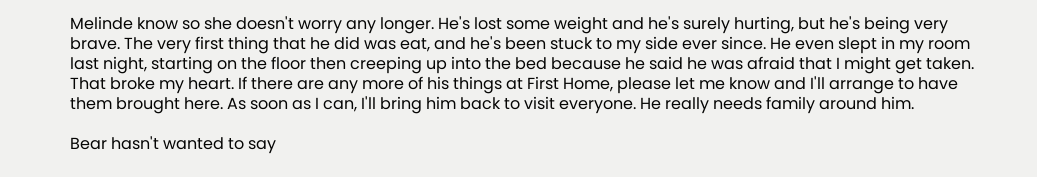Melinde know so she doesn't worry any longer. He's lost some weight and he's surely hurting, but he's being very brave. The very first thing that he did was eat, and he's been stuck to my side ever since. He even slept in my room last night, starting on the floor then creeping up into the bed because he said he was afraid that I might get taken. That broke my heart. If there are any more of his things at First Home, please let me know and I'll arrange to have them brought here. As soon as I can, I'll bring him back to visit everyone. He really needs family around him.

Bear hasn't wanted to say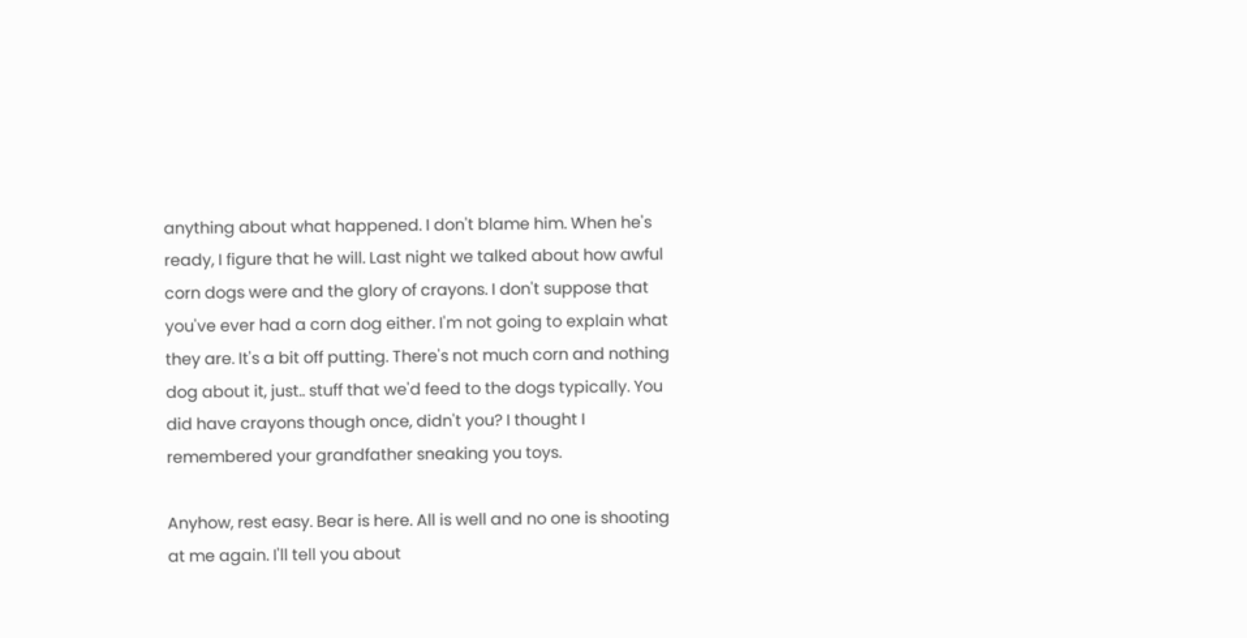anything about what happened. I don't blame him. When he's ready, I figure that he will. Last night we talked about how awful corn dogs were and the glory of crayons. I don't suppose that you've ever had a corn dog either. I'm not going to explain what they are. It's a bit off putting. There's not much corn and nothing dog about it, just.. stuff that we'd feed to the dogs typically. You did have crayons though once, didn't you? I thought I remembered your grandfather sneaking you toys.

Anyhow, rest easy. Bear is here. All is well and no one is shooting at me again. I'll tell you about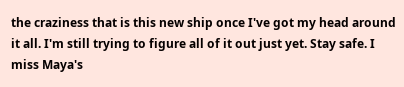the craziness that is this new ship once I've got my head around it all. I'm still trying to figure all of it out just yet. Stay safe. I miss Maya's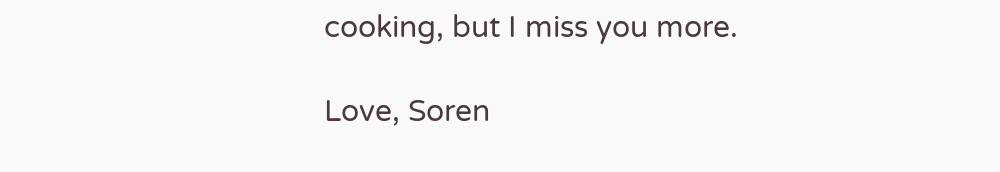cooking, but I miss you more.

Love, Soren